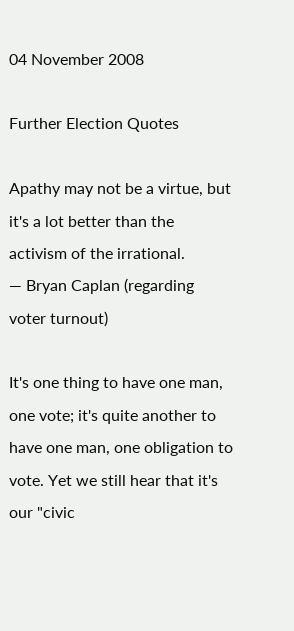04 November 2008

Further Election Quotes

Apathy may not be a virtue, but it's a lot better than the activism of the irrational.
— Bryan Caplan (regarding voter turnout)

It's one thing to have one man, one vote; it's quite another to have one man, one obligation to vote. Yet we still hear that it's our "civic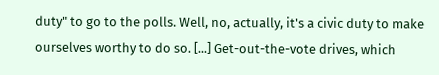duty" to go to the polls. Well, no, actually, it's a civic duty to make ourselves worthy to do so. [...] Get-out-the-vote drives, which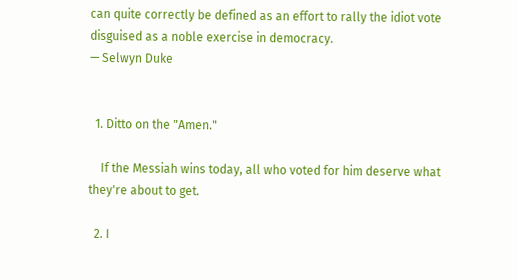can quite correctly be defined as an effort to rally the idiot vote disguised as a noble exercise in democracy.
— Selwyn Duke


  1. Ditto on the "Amen."

    If the Messiah wins today, all who voted for him deserve what they're about to get.

  2. I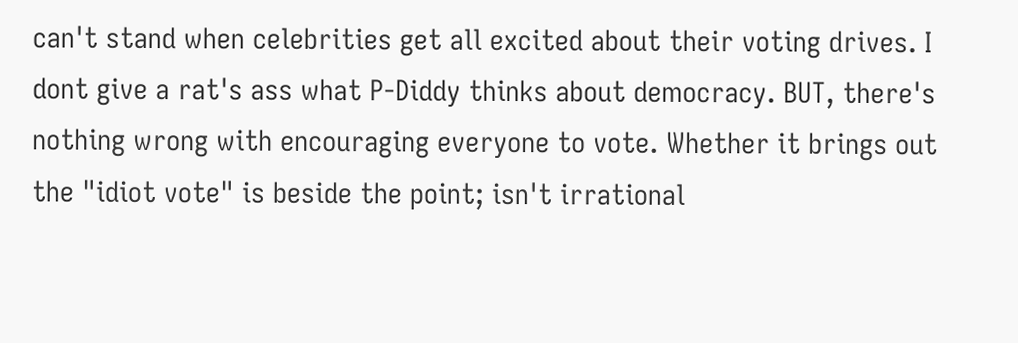can't stand when celebrities get all excited about their voting drives. I dont give a rat's ass what P-Diddy thinks about democracy. BUT, there's nothing wrong with encouraging everyone to vote. Whether it brings out the "idiot vote" is beside the point; isn't irrational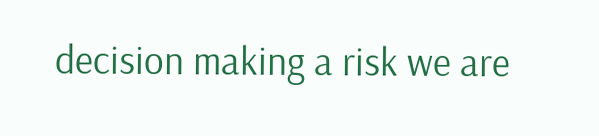decision making a risk we are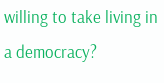willing to take living in a democracy?